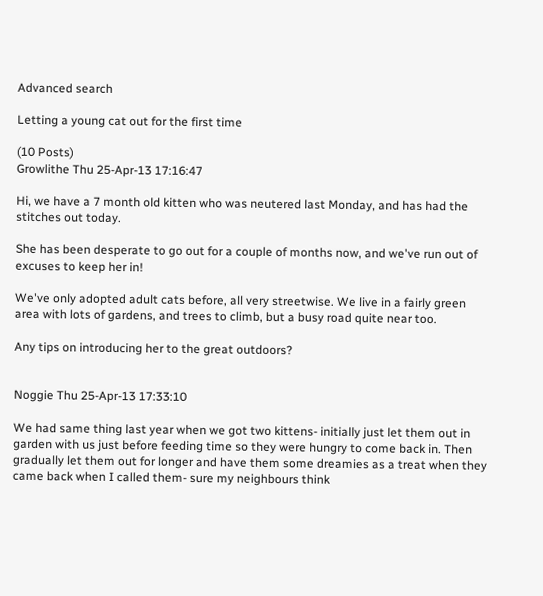Advanced search

Letting a young cat out for the first time

(10 Posts)
Growlithe Thu 25-Apr-13 17:16:47

Hi, we have a 7 month old kitten who was neutered last Monday, and has had the stitches out today.

She has been desperate to go out for a couple of months now, and we've run out of excuses to keep her in!

We've only adopted adult cats before, all very streetwise. We live in a fairly green area with lots of gardens, and trees to climb, but a busy road quite near too.

Any tips on introducing her to the great outdoors?


Noggie Thu 25-Apr-13 17:33:10

We had same thing last year when we got two kittens- initially just let them out in garden with us just before feeding time so they were hungry to come back in. Then gradually let them out for longer and have them some dreamies as a treat when they came back when I called them- sure my neighbours think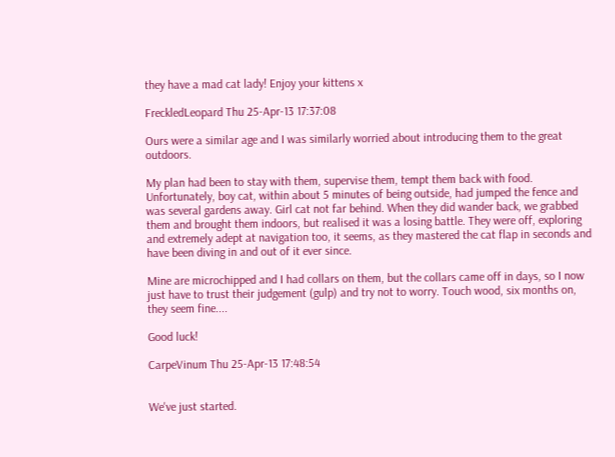they have a mad cat lady! Enjoy your kittens x

FreckledLeopard Thu 25-Apr-13 17:37:08

Ours were a similar age and I was similarly worried about introducing them to the great outdoors.

My plan had been to stay with them, supervise them, tempt them back with food. Unfortunately, boy cat, within about 5 minutes of being outside, had jumped the fence and was several gardens away. Girl cat not far behind. When they did wander back, we grabbed them and brought them indoors, but realised it was a losing battle. They were off, exploring and extremely adept at navigation too, it seems, as they mastered the cat flap in seconds and have been diving in and out of it ever since.

Mine are microchipped and I had collars on them, but the collars came off in days, so I now just have to trust their judgement (gulp) and try not to worry. Touch wood, six months on, they seem fine....

Good luck!

CarpeVinum Thu 25-Apr-13 17:48:54


We've just started.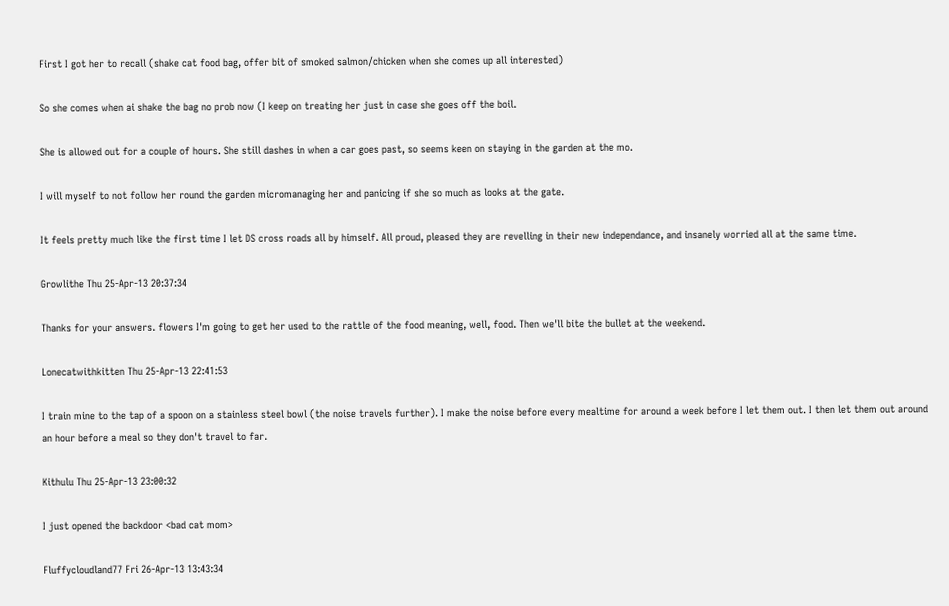First I got her to recall (shake cat food bag, offer bit of smoked salmon/chicken when she comes up all interested)

So she comes when ai shake the bag no prob now (I keep on treating her just in case she goes off the boil.

She is allowed out for a couple of hours. She still dashes in when a car goes past, so seems keen on staying in the garden at the mo.

I will myself to not follow her round the garden micromanaging her and panicing if she so much as looks at the gate.

It feels pretty much like the first time I let DS cross roads all by himself. All proud, pleased they are revelling in their new independance, and insanely worried all at the same time.

Growlithe Thu 25-Apr-13 20:37:34

Thanks for your answers. flowers I'm going to get her used to the rattle of the food meaning, well, food. Then we'll bite the bullet at the weekend.

Lonecatwithkitten Thu 25-Apr-13 22:41:53

I train mine to the tap of a spoon on a stainless steel bowl (the noise travels further). I make the noise before every mealtime for around a week before I let them out. I then let them out around an hour before a meal so they don't travel to far.

Kithulu Thu 25-Apr-13 23:00:32

I just opened the backdoor <bad cat mom>

Fluffycloudland77 Fri 26-Apr-13 13:43:34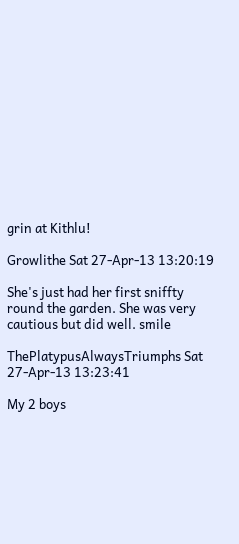grin at Kithlu!

Growlithe Sat 27-Apr-13 13:20:19

She's just had her first sniffty round the garden. She was very cautious but did well. smile

ThePlatypusAlwaysTriumphs Sat 27-Apr-13 13:23:41

My 2 boys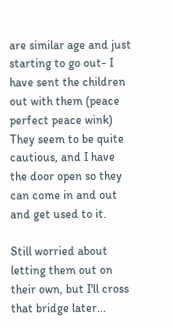are similar age and just starting to go out- I have sent the children out with them (peace perfect peace wink) They seem to be quite cautious, and I have the door open so they can come in and out and get used to it.

Still worried about letting them out on their own, but I'll cross that bridge later...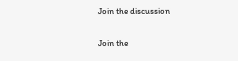Join the discussion

Join the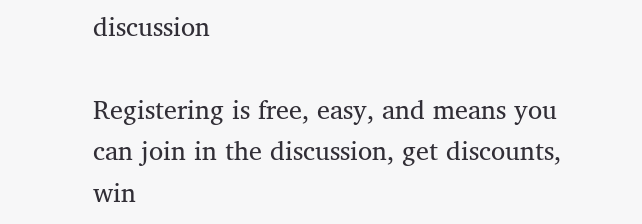discussion

Registering is free, easy, and means you can join in the discussion, get discounts, win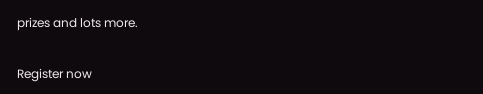prizes and lots more.

Register now